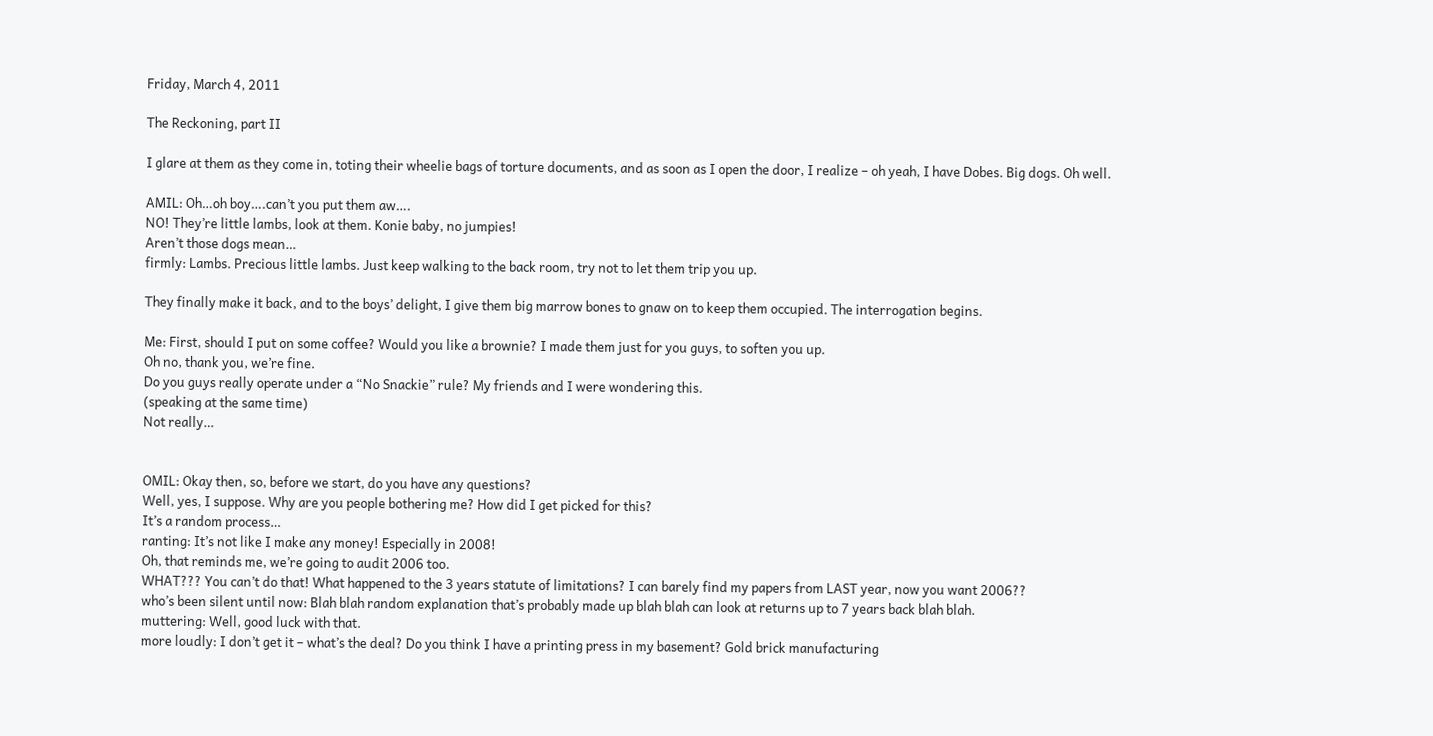Friday, March 4, 2011

The Reckoning, part II

I glare at them as they come in, toting their wheelie bags of torture documents, and as soon as I open the door, I realize – oh yeah, I have Dobes. Big dogs. Oh well.

AMIL: Oh…oh boy….can’t you put them aw….
NO! They’re little lambs, look at them. Konie baby, no jumpies!
Aren’t those dogs mean…
firmly: Lambs. Precious little lambs. Just keep walking to the back room, try not to let them trip you up.

They finally make it back, and to the boys’ delight, I give them big marrow bones to gnaw on to keep them occupied. The interrogation begins.

Me: First, should I put on some coffee? Would you like a brownie? I made them just for you guys, to soften you up.
Oh no, thank you, we’re fine.
Do you guys really operate under a “No Snackie” rule? My friends and I were wondering this.
(speaking at the same time)
Not really…


OMIL: Okay then, so, before we start, do you have any questions?
Well, yes, I suppose. Why are you people bothering me? How did I get picked for this?
It’s a random process…
ranting: It’s not like I make any money! Especially in 2008!
Oh, that reminds me, we’re going to audit 2006 too.
WHAT??? You can’t do that! What happened to the 3 years statute of limitations? I can barely find my papers from LAST year, now you want 2006??
who’s been silent until now: Blah blah random explanation that’s probably made up blah blah can look at returns up to 7 years back blah blah.
muttering: Well, good luck with that.
more loudly: I don’t get it – what’s the deal? Do you think I have a printing press in my basement? Gold brick manufacturing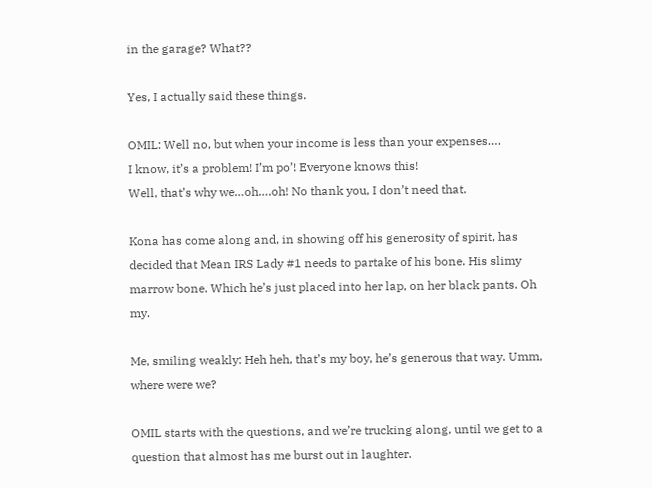in the garage? What??

Yes, I actually said these things.

OMIL: Well no, but when your income is less than your expenses….
I know, it’s a problem! I’m po’! Everyone knows this!
Well, that’s why we…oh….oh! No thank you, I don’t need that.

Kona has come along and, in showing off his generosity of spirit, has decided that Mean IRS Lady #1 needs to partake of his bone. His slimy marrow bone. Which he’s just placed into her lap, on her black pants. Oh my.

Me, smiling weakly: Heh heh, that’s my boy, he’s generous that way. Umm, where were we?

OMIL starts with the questions, and we’re trucking along, until we get to a question that almost has me burst out in laughter.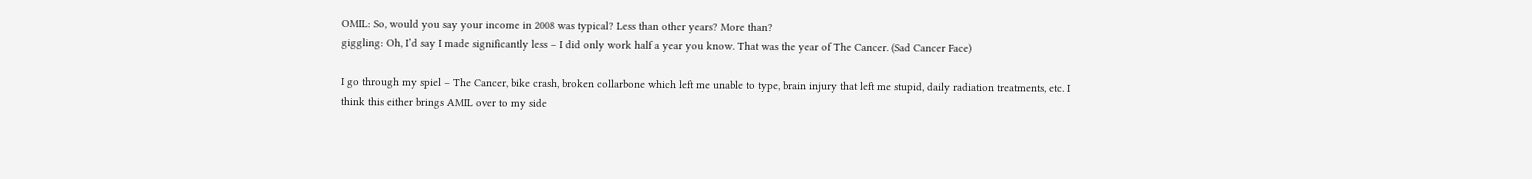OMIL: So, would you say your income in 2008 was typical? Less than other years? More than?
giggling: Oh, I’d say I made significantly less – I did only work half a year you know. That was the year of The Cancer. (Sad Cancer Face)

I go through my spiel – The Cancer, bike crash, broken collarbone which left me unable to type, brain injury that left me stupid, daily radiation treatments, etc. I think this either brings AMIL over to my side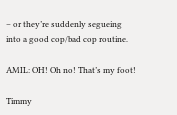– or they’re suddenly segueing into a good cop/bad cop routine.

AMIL: OH! Oh no! That’s my foot!

Timmy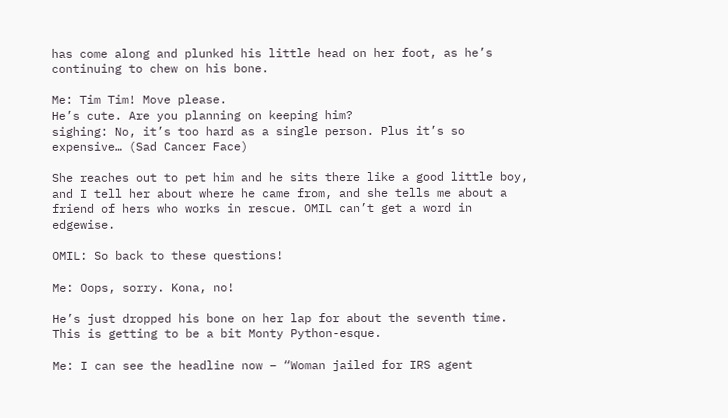has come along and plunked his little head on her foot, as he’s continuing to chew on his bone.

Me: Tim Tim! Move please.
He’s cute. Are you planning on keeping him?
sighing: No, it’s too hard as a single person. Plus it’s so expensive… (Sad Cancer Face)

She reaches out to pet him and he sits there like a good little boy, and I tell her about where he came from, and she tells me about a friend of hers who works in rescue. OMIL can’t get a word in edgewise.

OMIL: So back to these questions!

Me: Oops, sorry. Kona, no!

He’s just dropped his bone on her lap for about the seventh time. This is getting to be a bit Monty Python-esque.

Me: I can see the headline now – “Woman jailed for IRS agent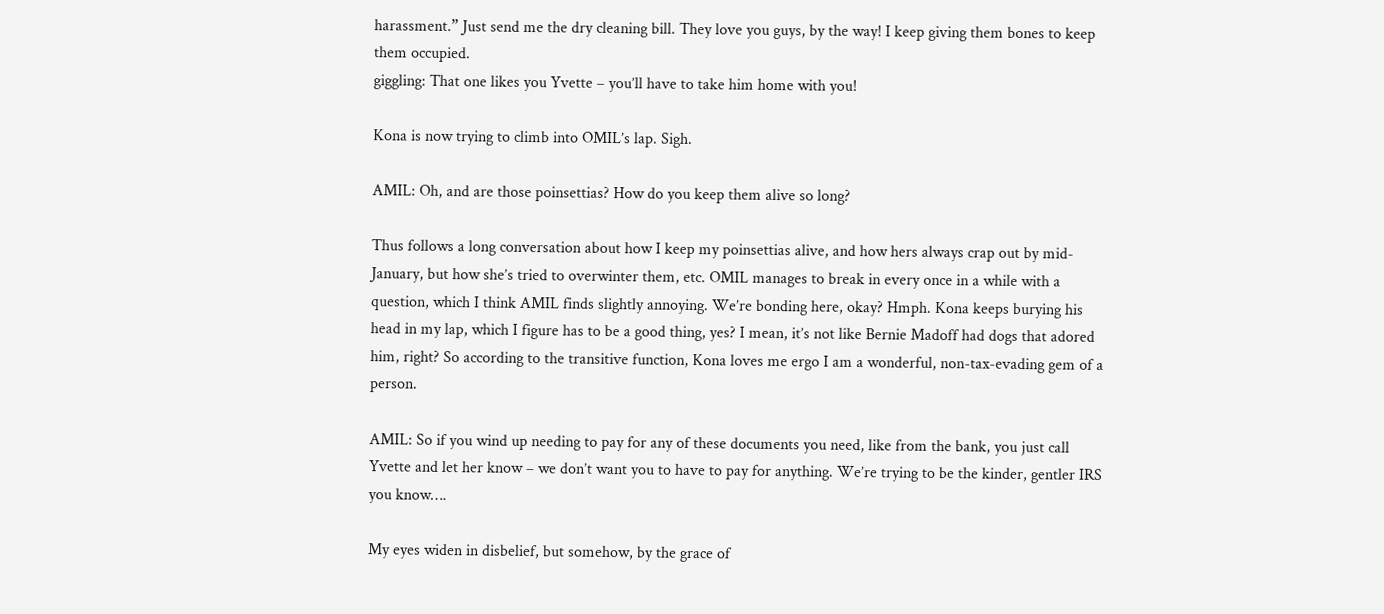harassment.” Just send me the dry cleaning bill. They love you guys, by the way! I keep giving them bones to keep them occupied.
giggling: That one likes you Yvette – you’ll have to take him home with you!

Kona is now trying to climb into OMIL’s lap. Sigh.

AMIL: Oh, and are those poinsettias? How do you keep them alive so long?

Thus follows a long conversation about how I keep my poinsettias alive, and how hers always crap out by mid-January, but how she’s tried to overwinter them, etc. OMIL manages to break in every once in a while with a question, which I think AMIL finds slightly annoying. We’re bonding here, okay? Hmph. Kona keeps burying his head in my lap, which I figure has to be a good thing, yes? I mean, it’s not like Bernie Madoff had dogs that adored him, right? So according to the transitive function, Kona loves me ergo I am a wonderful, non-tax-evading gem of a person.

AMIL: So if you wind up needing to pay for any of these documents you need, like from the bank, you just call Yvette and let her know – we don’t want you to have to pay for anything. We’re trying to be the kinder, gentler IRS you know….

My eyes widen in disbelief, but somehow, by the grace of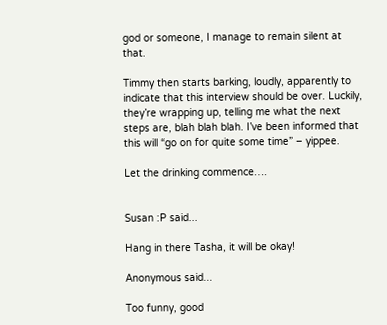god or someone, I manage to remain silent at that.

Timmy then starts barking, loudly, apparently to indicate that this interview should be over. Luckily, they’re wrapping up, telling me what the next steps are, blah blah blah. I’ve been informed that this will “go on for quite some time” – yippee.

Let the drinking commence….


Susan :P said...

Hang in there Tasha, it will be okay!

Anonymous said...

Too funny, good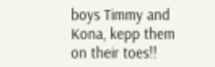boys Timmy and Kona, kepp them on their toes!!